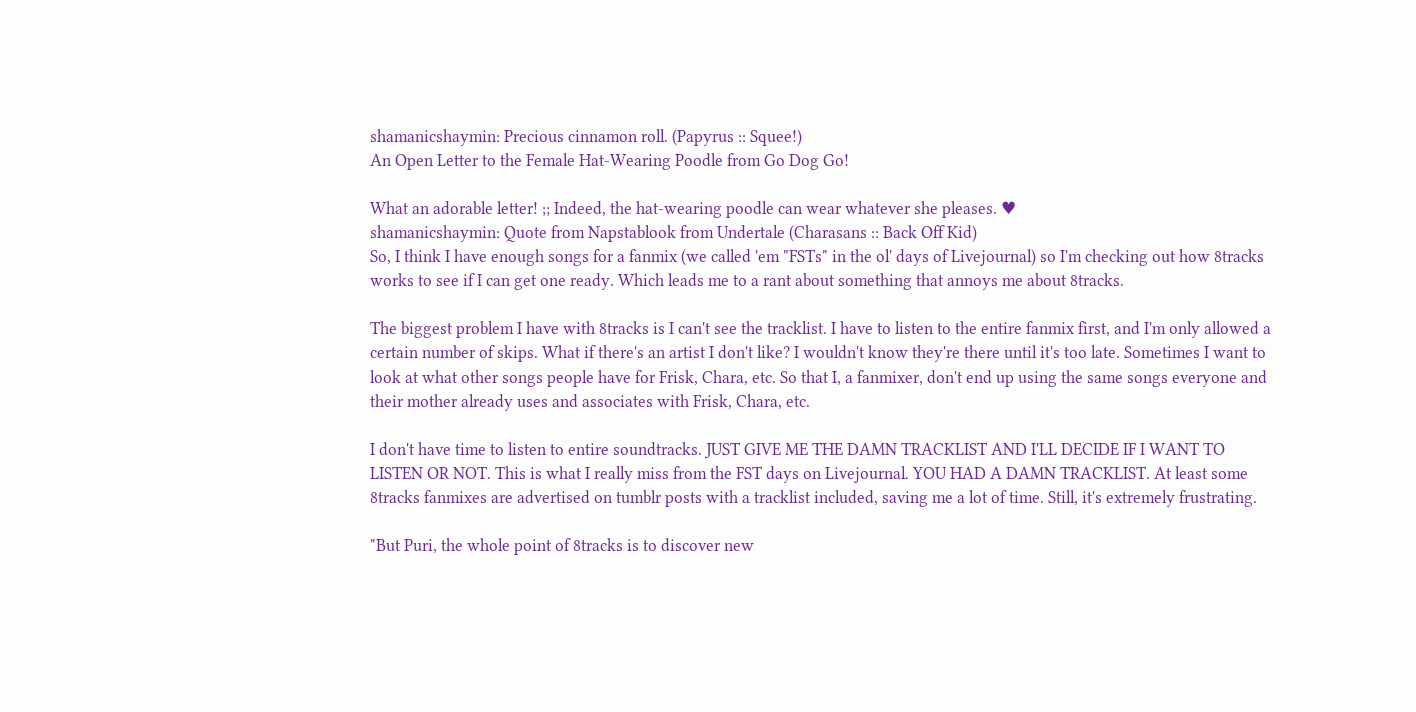shamanicshaymin: Precious cinnamon roll. (Papyrus :: Squee!)
An Open Letter to the Female Hat-Wearing Poodle from Go Dog Go!

What an adorable letter! ;; Indeed, the hat-wearing poodle can wear whatever she pleases. ♥
shamanicshaymin: Quote from Napstablook from Undertale (Charasans :: Back Off Kid)
So, I think I have enough songs for a fanmix (we called 'em "FSTs" in the ol' days of Livejournal) so I'm checking out how 8tracks works to see if I can get one ready. Which leads me to a rant about something that annoys me about 8tracks.

The biggest problem I have with 8tracks is I can't see the tracklist. I have to listen to the entire fanmix first, and I'm only allowed a certain number of skips. What if there's an artist I don't like? I wouldn't know they're there until it's too late. Sometimes I want to look at what other songs people have for Frisk, Chara, etc. So that I, a fanmixer, don't end up using the same songs everyone and their mother already uses and associates with Frisk, Chara, etc.

I don't have time to listen to entire soundtracks. JUST GIVE ME THE DAMN TRACKLIST AND I'LL DECIDE IF I WANT TO LISTEN OR NOT. This is what I really miss from the FST days on Livejournal. YOU HAD A DAMN TRACKLIST. At least some 8tracks fanmixes are advertised on tumblr posts with a tracklist included, saving me a lot of time. Still, it's extremely frustrating.

"But Puri, the whole point of 8tracks is to discover new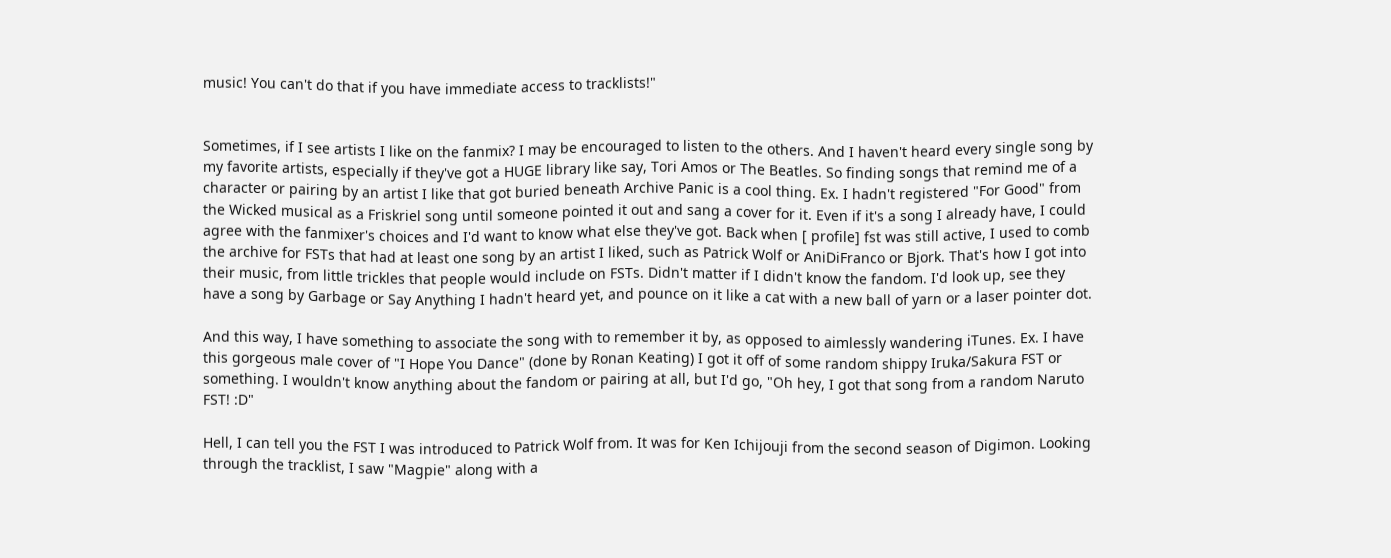music! You can't do that if you have immediate access to tracklists!"


Sometimes, if I see artists I like on the fanmix? I may be encouraged to listen to the others. And I haven't heard every single song by my favorite artists, especially if they've got a HUGE library like say, Tori Amos or The Beatles. So finding songs that remind me of a character or pairing by an artist I like that got buried beneath Archive Panic is a cool thing. Ex. I hadn't registered "For Good" from the Wicked musical as a Friskriel song until someone pointed it out and sang a cover for it. Even if it's a song I already have, I could agree with the fanmixer's choices and I'd want to know what else they've got. Back when [ profile] fst was still active, I used to comb the archive for FSTs that had at least one song by an artist I liked, such as Patrick Wolf or AniDiFranco or Bjork. That's how I got into their music, from little trickles that people would include on FSTs. Didn't matter if I didn't know the fandom. I'd look up, see they have a song by Garbage or Say Anything I hadn't heard yet, and pounce on it like a cat with a new ball of yarn or a laser pointer dot.

And this way, I have something to associate the song with to remember it by, as opposed to aimlessly wandering iTunes. Ex. I have this gorgeous male cover of "I Hope You Dance" (done by Ronan Keating) I got it off of some random shippy Iruka/Sakura FST or something. I wouldn't know anything about the fandom or pairing at all, but I'd go, "Oh hey, I got that song from a random Naruto FST! :D"

Hell, I can tell you the FST I was introduced to Patrick Wolf from. It was for Ken Ichijouji from the second season of Digimon. Looking through the tracklist, I saw "Magpie" along with a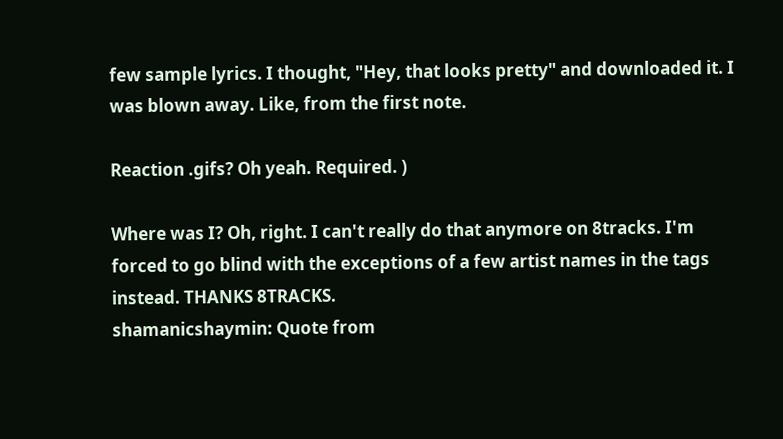few sample lyrics. I thought, "Hey, that looks pretty" and downloaded it. I was blown away. Like, from the first note.

Reaction .gifs? Oh yeah. Required. )

Where was I? Oh, right. I can't really do that anymore on 8tracks. I'm forced to go blind with the exceptions of a few artist names in the tags instead. THANKS 8TRACKS.
shamanicshaymin: Quote from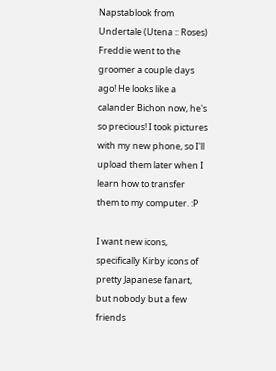Napstablook from Undertale (Utena :: Roses)
Freddie went to the groomer a couple days ago! He looks like a calander Bichon now, he's so precious! I took pictures with my new phone, so I'll upload them later when I learn how to transfer them to my computer. :P

I want new icons, specifically Kirby icons of pretty Japanese fanart, but nobody but a few friends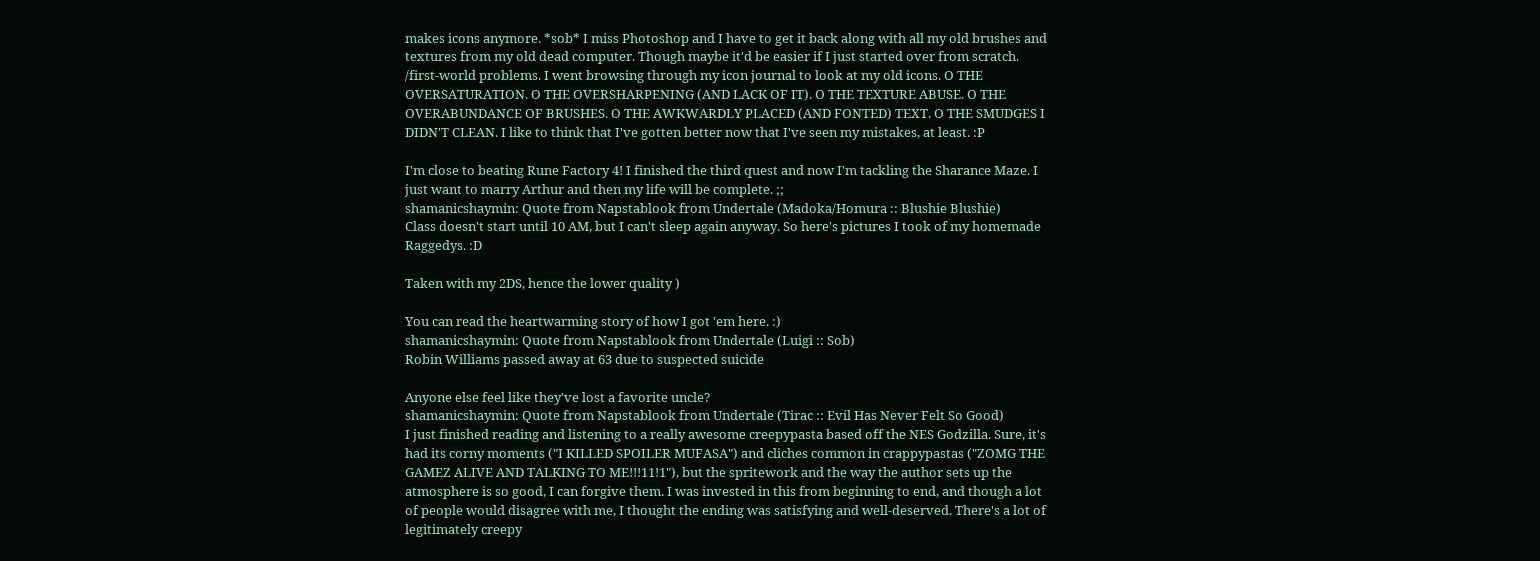makes icons anymore. *sob* I miss Photoshop and I have to get it back along with all my old brushes and textures from my old dead computer. Though maybe it'd be easier if I just started over from scratch. /first-world problems. I went browsing through my icon journal to look at my old icons. O THE OVERSATURATION. O THE OVERSHARPENING (AND LACK OF IT). O THE TEXTURE ABUSE. O THE OVERABUNDANCE OF BRUSHES. O THE AWKWARDLY PLACED (AND FONTED) TEXT. O THE SMUDGES I DIDN'T CLEAN. I like to think that I've gotten better now that I've seen my mistakes, at least. :P

I'm close to beating Rune Factory 4! I finished the third quest and now I'm tackling the Sharance Maze. I just want to marry Arthur and then my life will be complete. ;;
shamanicshaymin: Quote from Napstablook from Undertale (Madoka/Homura :: Blushie Blushie)
Class doesn't start until 10 AM, but I can't sleep again anyway. So here's pictures I took of my homemade Raggedys. :D

Taken with my 2DS, hence the lower quality )

You can read the heartwarming story of how I got 'em here. :)
shamanicshaymin: Quote from Napstablook from Undertale (Luigi :: Sob)
Robin Williams passed away at 63 due to suspected suicide

Anyone else feel like they've lost a favorite uncle?
shamanicshaymin: Quote from Napstablook from Undertale (Tirac :: Evil Has Never Felt So Good)
I just finished reading and listening to a really awesome creepypasta based off the NES Godzilla. Sure, it's had its corny moments ("I KILLED SPOILER MUFASA") and cliches common in crappypastas ("ZOMG THE GAMEZ ALIVE AND TALKING TO ME!!!11!1"), but the spritework and the way the author sets up the atmosphere is so good, I can forgive them. I was invested in this from beginning to end, and though a lot of people would disagree with me, I thought the ending was satisfying and well-deserved. There's a lot of legitimately creepy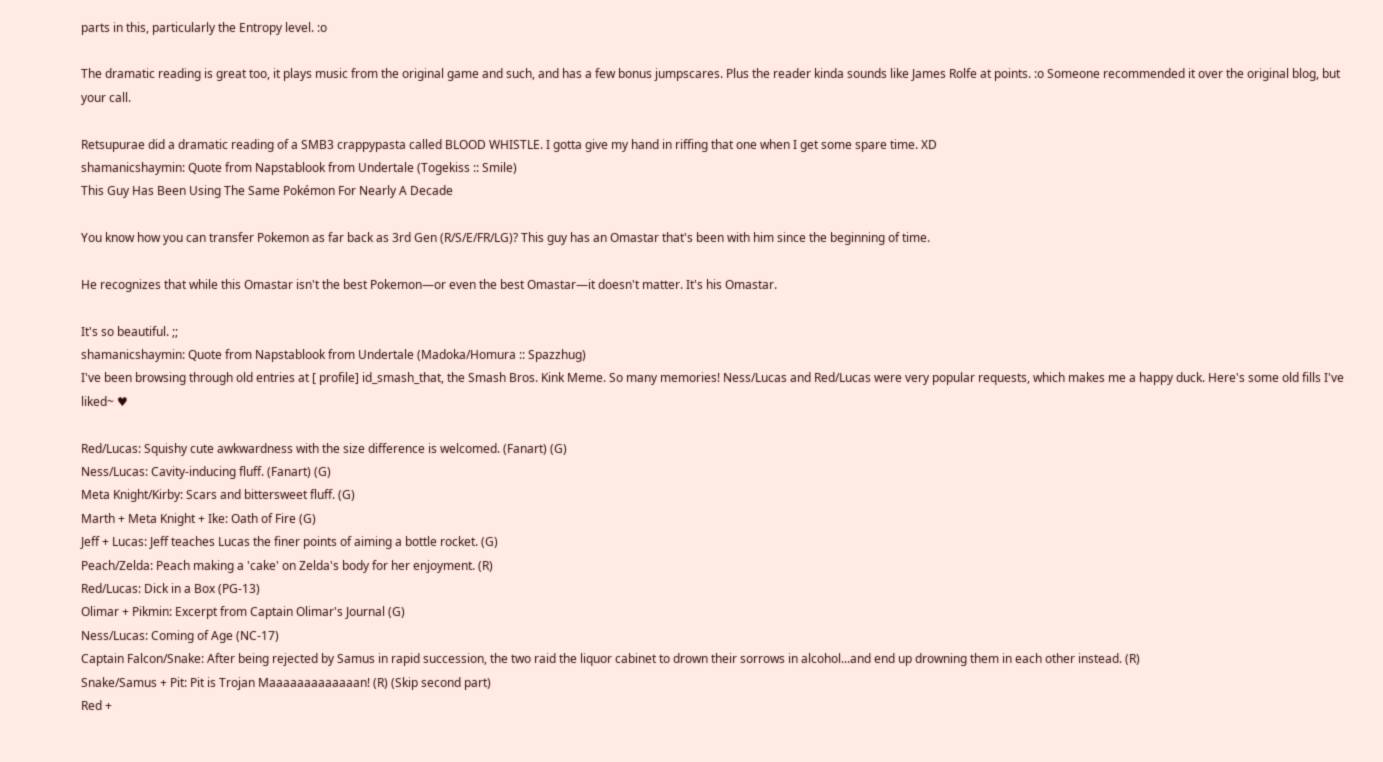parts in this, particularly the Entropy level. :o

The dramatic reading is great too, it plays music from the original game and such, and has a few bonus jumpscares. Plus the reader kinda sounds like James Rolfe at points. :o Someone recommended it over the original blog, but your call.

Retsupurae did a dramatic reading of a SMB3 crappypasta called BLOOD WHISTLE. I gotta give my hand in riffing that one when I get some spare time. XD
shamanicshaymin: Quote from Napstablook from Undertale (Togekiss :: Smile)
This Guy Has Been Using The Same Pokémon For Nearly A Decade

You know how you can transfer Pokemon as far back as 3rd Gen (R/S/E/FR/LG)? This guy has an Omastar that's been with him since the beginning of time.

He recognizes that while this Omastar isn't the best Pokemon—or even the best Omastar—it doesn't matter. It's his Omastar.

It's so beautiful. ;;
shamanicshaymin: Quote from Napstablook from Undertale (Madoka/Homura :: Spazzhug)
I've been browsing through old entries at [ profile] id_smash_that, the Smash Bros. Kink Meme. So many memories! Ness/Lucas and Red/Lucas were very popular requests, which makes me a happy duck. Here's some old fills I've liked~ ♥

Red/Lucas: Squishy cute awkwardness with the size difference is welcomed. (Fanart) (G)
Ness/Lucas: Cavity-inducing fluff. (Fanart) (G)
Meta Knight/Kirby: Scars and bittersweet fluff. (G)
Marth + Meta Knight + Ike: Oath of Fire (G)
Jeff + Lucas: Jeff teaches Lucas the finer points of aiming a bottle rocket. (G)
Peach/Zelda: Peach making a 'cake' on Zelda's body for her enjoyment. (R)
Red/Lucas: Dick in a Box (PG-13)
Olimar + Pikmin: Excerpt from Captain Olimar's Journal (G)
Ness/Lucas: Coming of Age (NC-17)
Captain Falcon/Snake: After being rejected by Samus in rapid succession, the two raid the liquor cabinet to drown their sorrows in alcohol...and end up drowning them in each other instead. (R)
Snake/Samus + Pit: Pit is Trojan Maaaaaaaaaaaaan! (R) (Skip second part)
Red +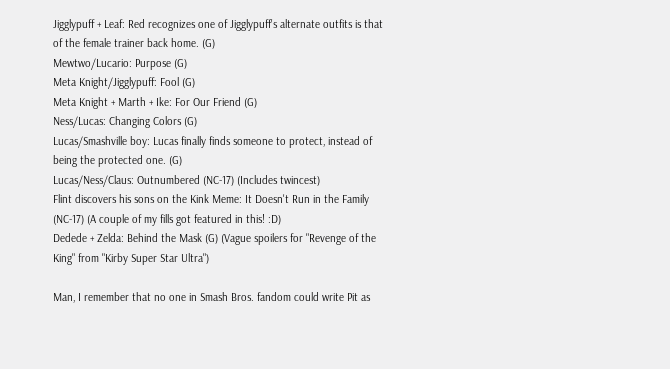Jigglypuff + Leaf: Red recognizes one of Jigglypuff's alternate outfits is that of the female trainer back home. (G)
Mewtwo/Lucario: Purpose (G)
Meta Knight/Jigglypuff: Fool (G)
Meta Knight + Marth + Ike: For Our Friend (G)
Ness/Lucas: Changing Colors (G)
Lucas/Smashville boy: Lucas finally finds someone to protect, instead of being the protected one. (G)
Lucas/Ness/Claus: Outnumbered (NC-17) (Includes twincest)
Flint discovers his sons on the Kink Meme: It Doesn't Run in the Family (NC-17) (A couple of my fills got featured in this! :D)
Dedede + Zelda: Behind the Mask (G) (Vague spoilers for "Revenge of the King" from "Kirby Super Star Ultra")

Man, I remember that no one in Smash Bros. fandom could write Pit as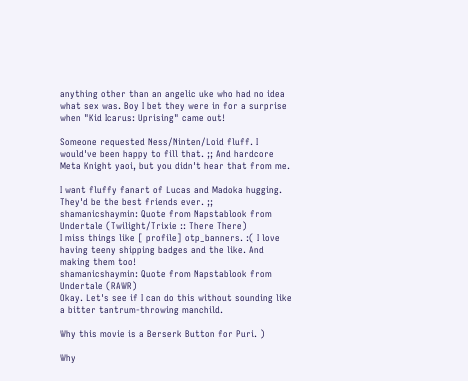anything other than an angelic uke who had no idea what sex was. Boy I bet they were in for a surprise when "Kid Icarus: Uprising" came out!

Someone requested Ness/Ninten/Loid fluff. I would've been happy to fill that. ;; And hardcore Meta Knight yaoi, but you didn't hear that from me.

I want fluffy fanart of Lucas and Madoka hugging. They'd be the best friends ever. ;;
shamanicshaymin: Quote from Napstablook from Undertale (Twilight/Trixie :: There There)
I miss things like [ profile] otp_banners. :( I love having teeny shipping badges and the like. And making them too!
shamanicshaymin: Quote from Napstablook from Undertale (RAWR)
Okay. Let's see if I can do this without sounding like a bitter tantrum-throwing manchild.

Why this movie is a Berserk Button for Puri. )

Why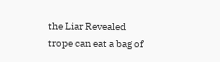the Liar Revealed trope can eat a bag of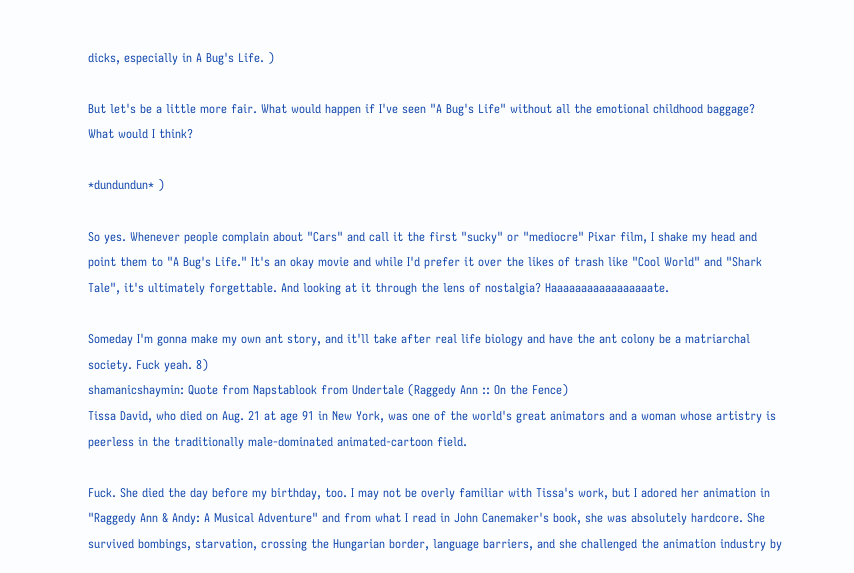dicks, especially in A Bug's Life. )

But let's be a little more fair. What would happen if I've seen "A Bug's Life" without all the emotional childhood baggage? What would I think?

*dundundun* )

So yes. Whenever people complain about "Cars" and call it the first "sucky" or "mediocre" Pixar film, I shake my head and point them to "A Bug's Life." It's an okay movie and while I'd prefer it over the likes of trash like "Cool World" and "Shark Tale", it's ultimately forgettable. And looking at it through the lens of nostalgia? Haaaaaaaaaaaaaaaaate.

Someday I'm gonna make my own ant story, and it'll take after real life biology and have the ant colony be a matriarchal society. Fuck yeah. 8)
shamanicshaymin: Quote from Napstablook from Undertale (Raggedy Ann :: On the Fence)
Tissa David, who died on Aug. 21 at age 91 in New York, was one of the world's great animators and a woman whose artistry is peerless in the traditionally male-dominated animated-cartoon field.

Fuck. She died the day before my birthday, too. I may not be overly familiar with Tissa's work, but I adored her animation in "Raggedy Ann & Andy: A Musical Adventure" and from what I read in John Canemaker's book, she was absolutely hardcore. She survived bombings, starvation, crossing the Hungarian border, language barriers, and she challenged the animation industry by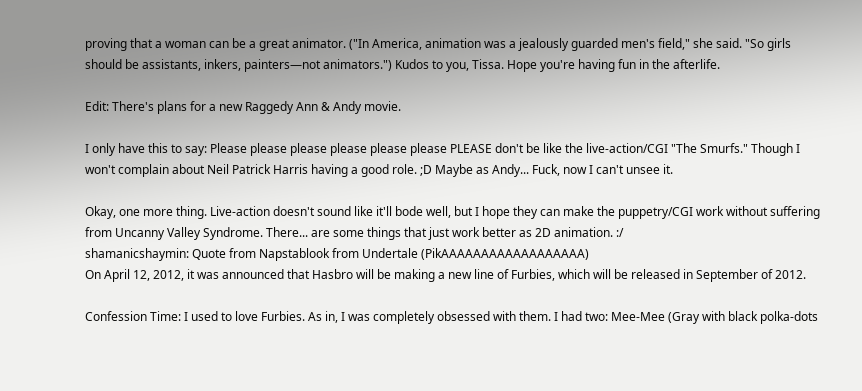proving that a woman can be a great animator. ("In America, animation was a jealously guarded men's field," she said. "So girls should be assistants, inkers, painters—not animators.") Kudos to you, Tissa. Hope you're having fun in the afterlife.

Edit: There's plans for a new Raggedy Ann & Andy movie.

I only have this to say: Please please please please please please PLEASE don't be like the live-action/CGI "The Smurfs." Though I won't complain about Neil Patrick Harris having a good role. ;D Maybe as Andy... Fuck, now I can't unsee it.

Okay, one more thing. Live-action doesn't sound like it'll bode well, but I hope they can make the puppetry/CGI work without suffering from Uncanny Valley Syndrome. There... are some things that just work better as 2D animation. :/
shamanicshaymin: Quote from Napstablook from Undertale (PikAAAAAAAAAAAAAAAAAA)
On April 12, 2012, it was announced that Hasbro will be making a new line of Furbies, which will be released in September of 2012.

Confession Time: I used to love Furbies. As in, I was completely obsessed with them. I had two: Mee-Mee (Gray with black polka-dots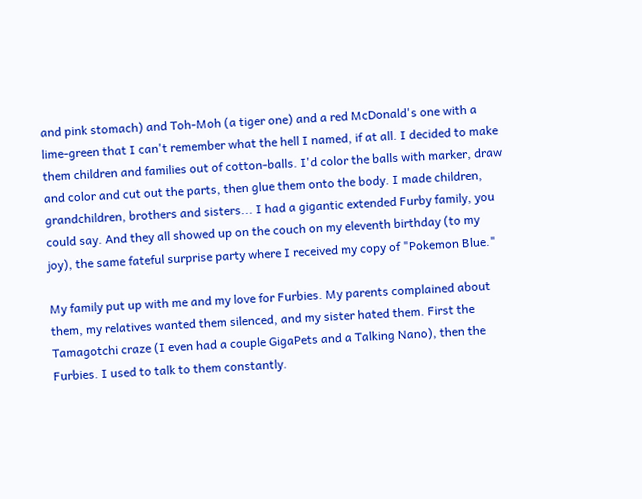and pink stomach) and Toh-Moh (a tiger one) and a red McDonald's one with a lime-green that I can't remember what the hell I named, if at all. I decided to make them children and families out of cotton-balls. I'd color the balls with marker, draw and color and cut out the parts, then glue them onto the body. I made children, grandchildren, brothers and sisters... I had a gigantic extended Furby family, you could say. And they all showed up on the couch on my eleventh birthday (to my joy), the same fateful surprise party where I received my copy of "Pokemon Blue."

My family put up with me and my love for Furbies. My parents complained about them, my relatives wanted them silenced, and my sister hated them. First the Tamagotchi craze (I even had a couple GigaPets and a Talking Nano), then the Furbies. I used to talk to them constantly.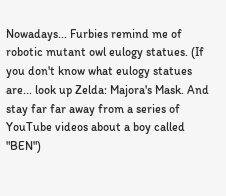Nowadays... Furbies remind me of robotic mutant owl eulogy statues. (If you don't know what eulogy statues are... look up Zelda: Majora's Mask. And stay far far away from a series of YouTube videos about a boy called "BEN")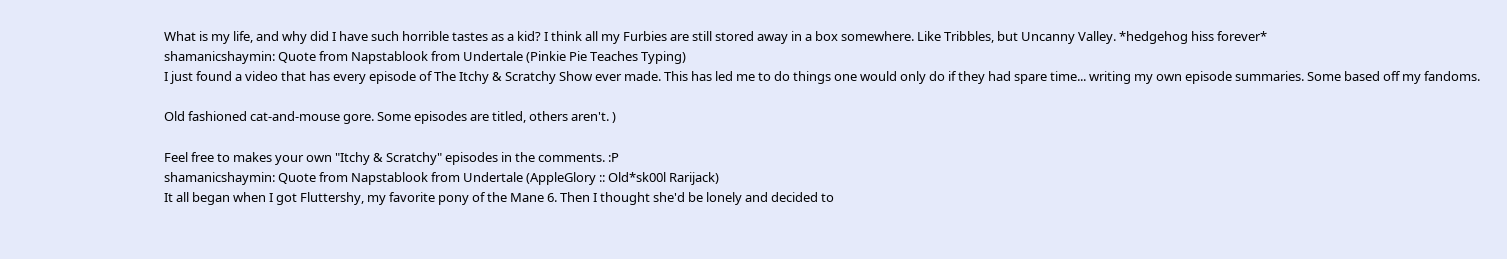What is my life, and why did I have such horrible tastes as a kid? I think all my Furbies are still stored away in a box somewhere. Like Tribbles, but Uncanny Valley. *hedgehog hiss forever*
shamanicshaymin: Quote from Napstablook from Undertale (Pinkie Pie Teaches Typing)
I just found a video that has every episode of The Itchy & Scratchy Show ever made. This has led me to do things one would only do if they had spare time... writing my own episode summaries. Some based off my fandoms.

Old fashioned cat-and-mouse gore. Some episodes are titled, others aren't. )

Feel free to makes your own "Itchy & Scratchy" episodes in the comments. :P
shamanicshaymin: Quote from Napstablook from Undertale (AppleGlory :: Old*sk00l Rarijack)
It all began when I got Fluttershy, my favorite pony of the Mane 6. Then I thought she'd be lonely and decided to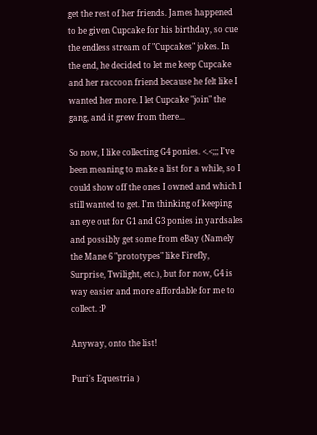get the rest of her friends. James happened to be given Cupcake for his birthday, so cue the endless stream of "Cupcakes" jokes. In the end, he decided to let me keep Cupcake and her raccoon friend because he felt like I wanted her more. I let Cupcake "join" the gang, and it grew from there...

So now, I like collecting G4 ponies. <.<;;; I've been meaning to make a list for a while, so I could show off the ones I owned and which I still wanted to get. I'm thinking of keeping an eye out for G1 and G3 ponies in yardsales and possibly get some from eBay (Namely the Mane 6 "prototypes" like Firefly, Surprise, Twilight, etc.), but for now, G4 is way easier and more affordable for me to collect. :P

Anyway, onto the list!

Puri's Equestria )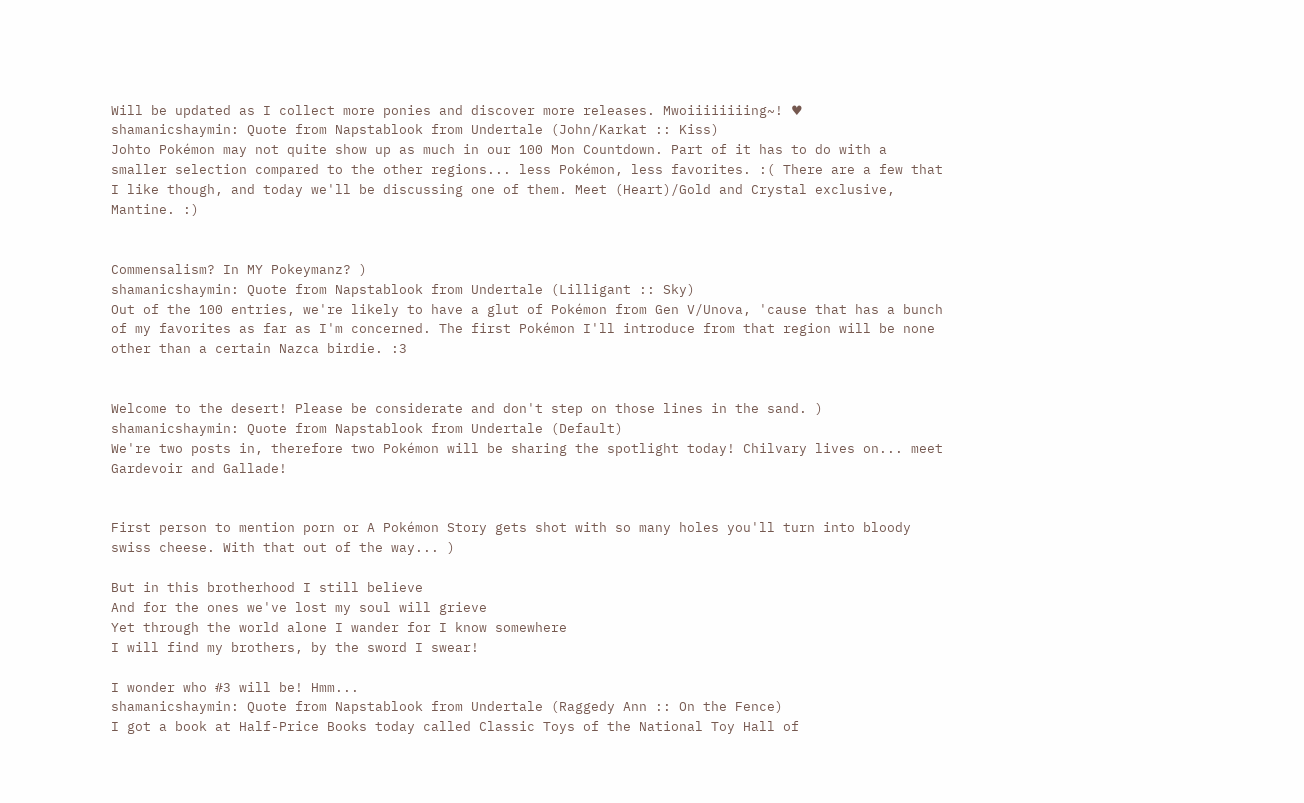Will be updated as I collect more ponies and discover more releases. Mwoiiiiiiiing~! ♥
shamanicshaymin: Quote from Napstablook from Undertale (John/Karkat :: Kiss)
Johto Pokémon may not quite show up as much in our 100 Mon Countdown. Part of it has to do with a smaller selection compared to the other regions... less Pokémon, less favorites. :( There are a few that I like though, and today we'll be discussing one of them. Meet (Heart)/Gold and Crystal exclusive, Mantine. :)


Commensalism? In MY Pokeymanz? )
shamanicshaymin: Quote from Napstablook from Undertale (Lilligant :: Sky)
Out of the 100 entries, we're likely to have a glut of Pokémon from Gen V/Unova, 'cause that has a bunch of my favorites as far as I'm concerned. The first Pokémon I'll introduce from that region will be none other than a certain Nazca birdie. :3


Welcome to the desert! Please be considerate and don't step on those lines in the sand. )
shamanicshaymin: Quote from Napstablook from Undertale (Default)
We're two posts in, therefore two Pokémon will be sharing the spotlight today! Chilvary lives on... meet Gardevoir and Gallade!


First person to mention porn or A Pokémon Story gets shot with so many holes you'll turn into bloody swiss cheese. With that out of the way... )

But in this brotherhood I still believe
And for the ones we've lost my soul will grieve
Yet through the world alone I wander for I know somewhere
I will find my brothers, by the sword I swear!

I wonder who #3 will be! Hmm...
shamanicshaymin: Quote from Napstablook from Undertale (Raggedy Ann :: On the Fence)
I got a book at Half-Price Books today called Classic Toys of the National Toy Hall of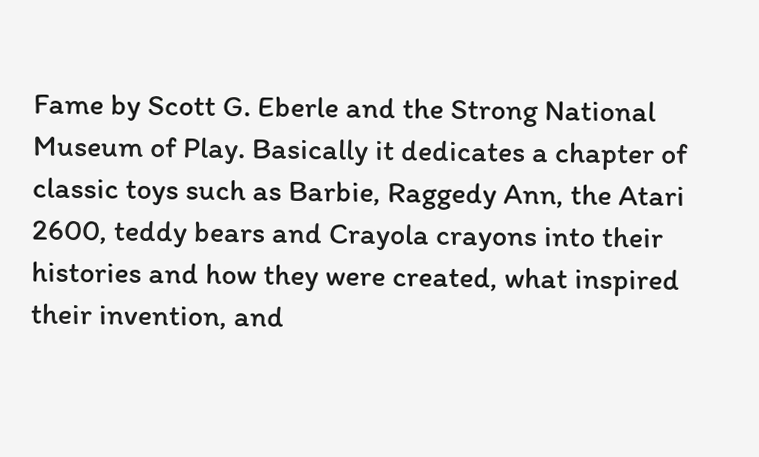Fame by Scott G. Eberle and the Strong National Museum of Play. Basically it dedicates a chapter of classic toys such as Barbie, Raggedy Ann, the Atari 2600, teddy bears and Crayola crayons into their histories and how they were created, what inspired their invention, and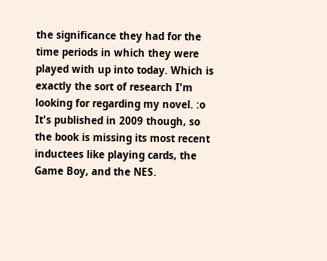the significance they had for the time periods in which they were played with up into today. Which is exactly the sort of research I'm looking for regarding my novel. :o It's published in 2009 though, so the book is missing its most recent inductees like playing cards, the Game Boy, and the NES.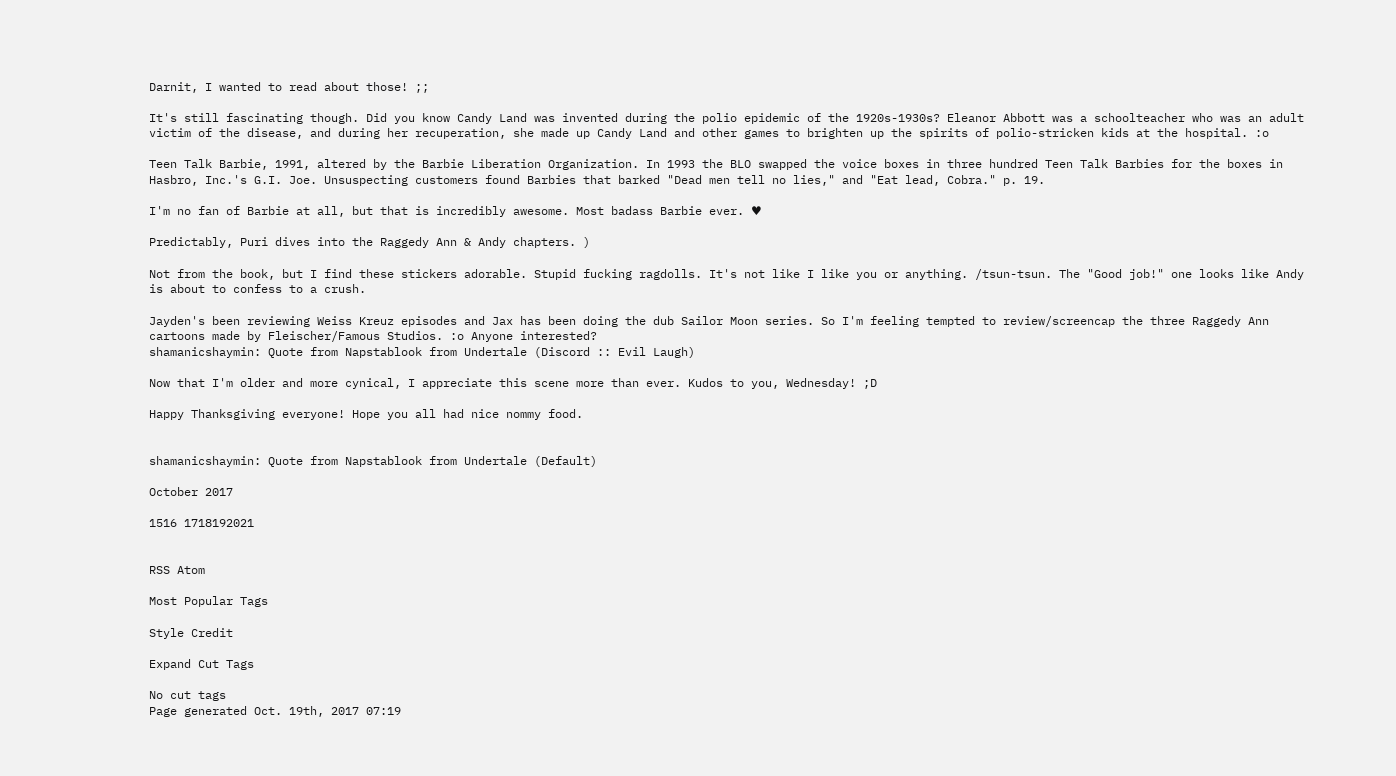Darnit, I wanted to read about those! ;;

It's still fascinating though. Did you know Candy Land was invented during the polio epidemic of the 1920s-1930s? Eleanor Abbott was a schoolteacher who was an adult victim of the disease, and during her recuperation, she made up Candy Land and other games to brighten up the spirits of polio-stricken kids at the hospital. :o

Teen Talk Barbie, 1991, altered by the Barbie Liberation Organization. In 1993 the BLO swapped the voice boxes in three hundred Teen Talk Barbies for the boxes in Hasbro, Inc.'s G.I. Joe. Unsuspecting customers found Barbies that barked "Dead men tell no lies," and "Eat lead, Cobra." p. 19.

I'm no fan of Barbie at all, but that is incredibly awesome. Most badass Barbie ever. ♥

Predictably, Puri dives into the Raggedy Ann & Andy chapters. )

Not from the book, but I find these stickers adorable. Stupid fucking ragdolls. It's not like I like you or anything. /tsun-tsun. The "Good job!" one looks like Andy is about to confess to a crush.

Jayden's been reviewing Weiss Kreuz episodes and Jax has been doing the dub Sailor Moon series. So I'm feeling tempted to review/screencap the three Raggedy Ann cartoons made by Fleischer/Famous Studios. :o Anyone interested?
shamanicshaymin: Quote from Napstablook from Undertale (Discord :: Evil Laugh)

Now that I'm older and more cynical, I appreciate this scene more than ever. Kudos to you, Wednesday! ;D

Happy Thanksgiving everyone! Hope you all had nice nommy food.


shamanicshaymin: Quote from Napstablook from Undertale (Default)

October 2017

1516 1718192021


RSS Atom

Most Popular Tags

Style Credit

Expand Cut Tags

No cut tags
Page generated Oct. 19th, 2017 07:19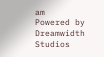am
Powered by Dreamwidth Studios